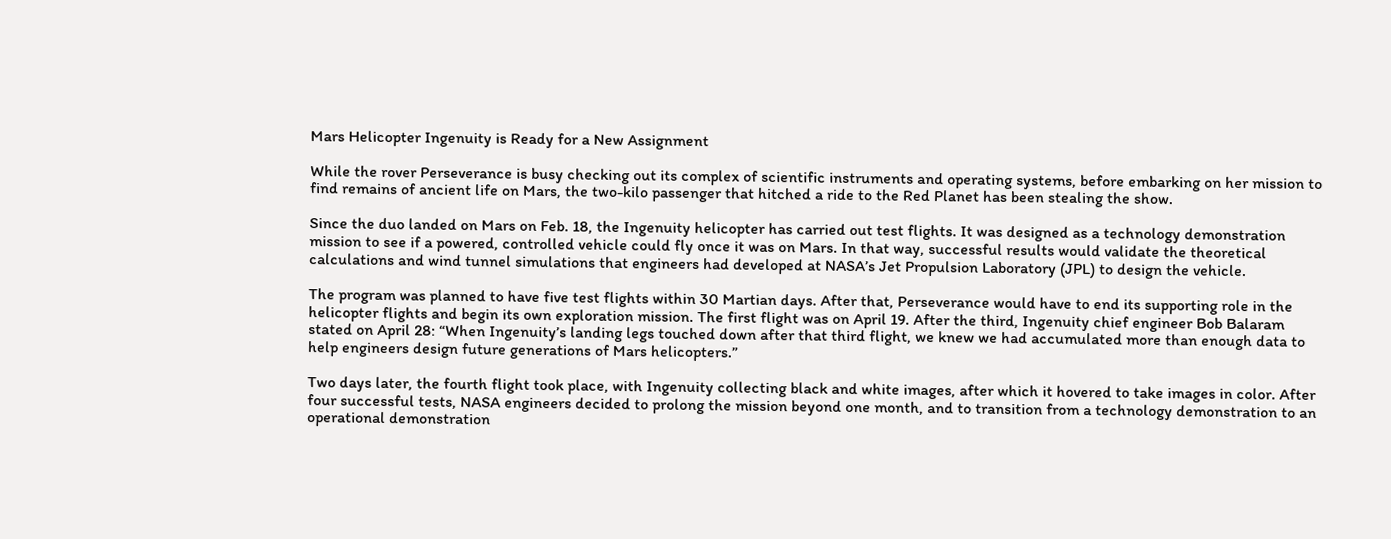Mars Helicopter Ingenuity is Ready for a New Assignment

While the rover Perseverance is busy checking out its complex of scientific instruments and operating systems, before embarking on her mission to find remains of ancient life on Mars, the two-kilo passenger that hitched a ride to the Red Planet has been stealing the show.

Since the duo landed on Mars on Feb. 18, the Ingenuity helicopter has carried out test flights. It was designed as a technology demonstration mission to see if a powered, controlled vehicle could fly once it was on Mars. In that way, successful results would validate the theoretical calculations and wind tunnel simulations that engineers had developed at NASA’s Jet Propulsion Laboratory (JPL) to design the vehicle.

The program was planned to have five test flights within 30 Martian days. After that, Perseverance would have to end its supporting role in the helicopter flights and begin its own exploration mission. The first flight was on April 19. After the third, Ingenuity chief engineer Bob Balaram stated on April 28: “When Ingenuity’s landing legs touched down after that third flight, we knew we had accumulated more than enough data to help engineers design future generations of Mars helicopters.”

Two days later, the fourth flight took place, with Ingenuity collecting black and white images, after which it hovered to take images in color. After four successful tests, NASA engineers decided to prolong the mission beyond one month, and to transition from a technology demonstration to an operational demonstration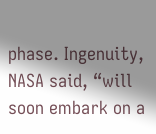phase. Ingenuity, NASA said, “will soon embark on a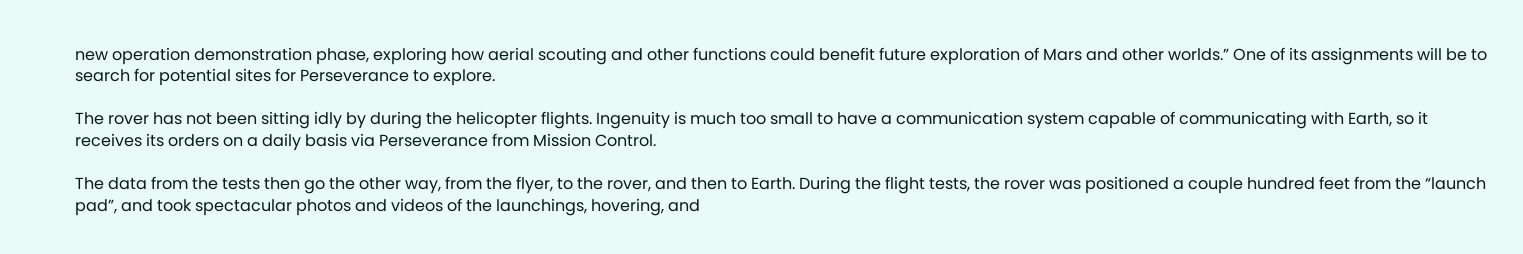new operation demonstration phase, exploring how aerial scouting and other functions could benefit future exploration of Mars and other worlds.” One of its assignments will be to search for potential sites for Perseverance to explore.

The rover has not been sitting idly by during the helicopter flights. Ingenuity is much too small to have a communication system capable of communicating with Earth, so it receives its orders on a daily basis via Perseverance from Mission Control.

The data from the tests then go the other way, from the flyer, to the rover, and then to Earth. During the flight tests, the rover was positioned a couple hundred feet from the “launch pad”, and took spectacular photos and videos of the launchings, hovering, and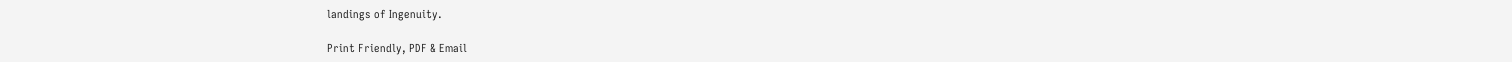landings of Ingenuity.

Print Friendly, PDF & Email